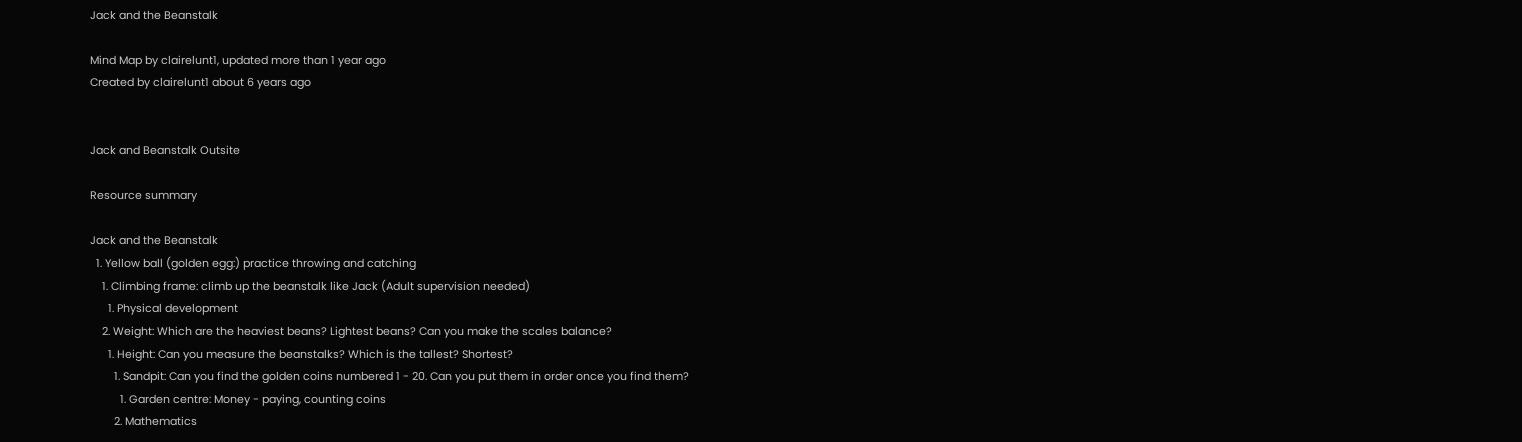Jack and the Beanstalk

Mind Map by clairelunt1, updated more than 1 year ago
Created by clairelunt1 about 6 years ago


Jack and Beanstalk Outsite

Resource summary

Jack and the Beanstalk
  1. Yellow ball (golden egg:) practice throwing and catching
    1. Climbing frame: climb up the beanstalk like Jack (Adult supervision needed)
      1. Physical development
    2. Weight: Which are the heaviest beans? Lightest beans? Can you make the scales balance?
      1. Height: Can you measure the beanstalks? Which is the tallest? Shortest?
        1. Sandpit: Can you find the golden coins numbered 1 - 20. Can you put them in order once you find them?
          1. Garden centre: Money - paying, counting coins
        2. Mathematics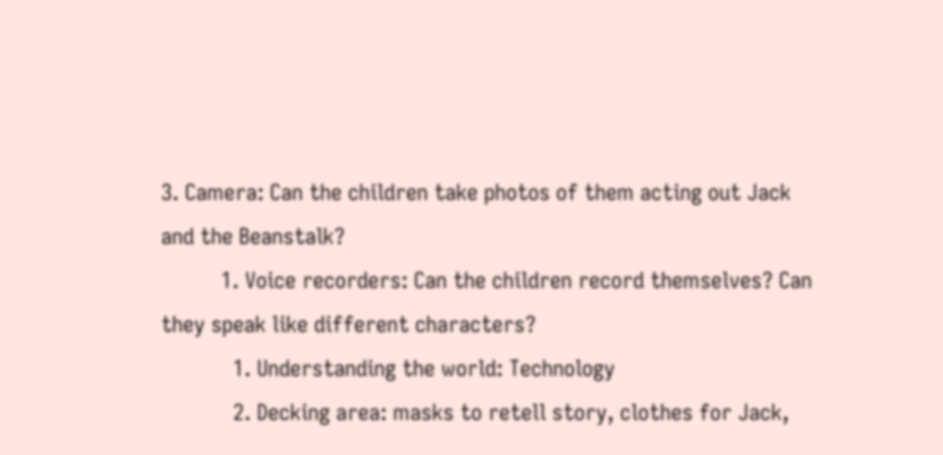3. Camera: Can the children take photos of them acting out Jack and the Beanstalk?
          1. Voice recorders: Can the children record themselves? Can they speak like different characters?
            1. Understanding the world: Technology
            2. Decking area: masks to retell story, clothes for Jack,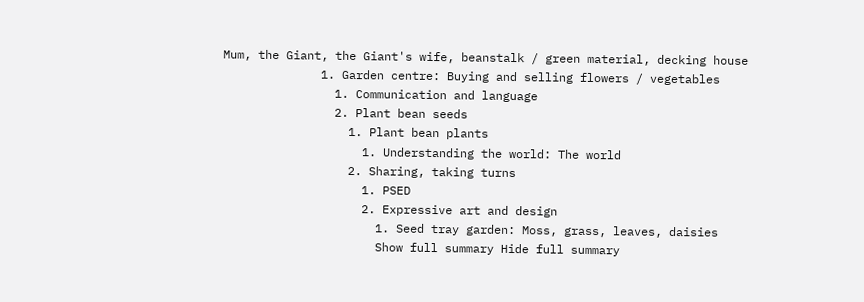Mum, the Giant, the Giant's wife, beanstalk / green material, decking house
              1. Garden centre: Buying and selling flowers / vegetables
                1. Communication and language
                2. Plant bean seeds
                  1. Plant bean plants
                    1. Understanding the world: The world
                  2. Sharing, taking turns
                    1. PSED
                    2. Expressive art and design
                      1. Seed tray garden: Moss, grass, leaves, daisies
                      Show full summary Hide full summary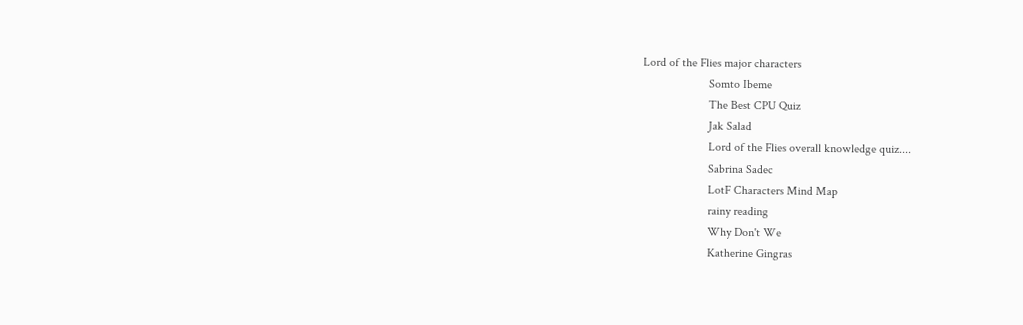Lord of the Flies major characters
                      Somto Ibeme
                      The Best CPU Quiz
                      Jak Salad
                      Lord of the Flies overall knowledge quiz....
                      Sabrina Sadec
                      LotF Characters Mind Map
                      rainy reading
                      Why Don't We
                      Katherine Gingras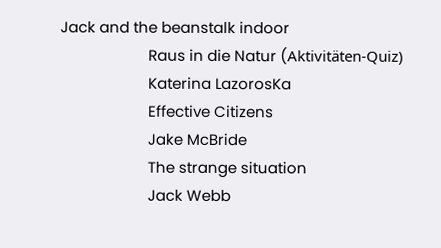Jack and the beanstalk indoor
                      Raus in die Natur (Aktivitäten-Quiz)
                      Katerina LazorosKa
                      Effective Citizens
                      Jake McBride
                      The strange situation
                      Jack Webb